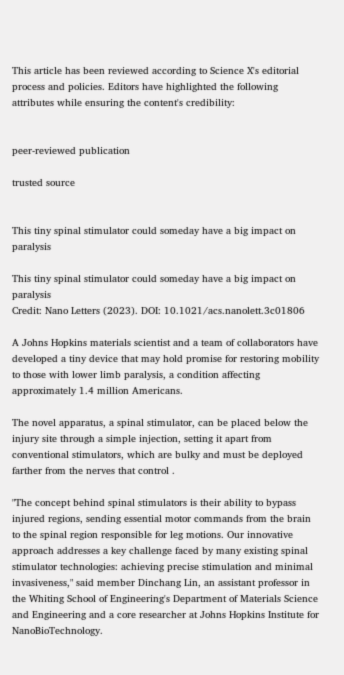This article has been reviewed according to Science X's editorial process and policies. Editors have highlighted the following attributes while ensuring the content's credibility:


peer-reviewed publication

trusted source


This tiny spinal stimulator could someday have a big impact on paralysis

This tiny spinal stimulator could someday have a big impact on paralysis
Credit: Nano Letters (2023). DOI: 10.1021/acs.nanolett.3c01806

A Johns Hopkins materials scientist and a team of collaborators have developed a tiny device that may hold promise for restoring mobility to those with lower limb paralysis, a condition affecting approximately 1.4 million Americans.

The novel apparatus, a spinal stimulator, can be placed below the injury site through a simple injection, setting it apart from conventional stimulators, which are bulky and must be deployed farther from the nerves that control .

"The concept behind spinal stimulators is their ability to bypass injured regions, sending essential motor commands from the brain to the spinal region responsible for leg motions. Our innovative approach addresses a key challenge faced by many existing spinal stimulator technologies: achieving precise stimulation and minimal invasiveness," said member Dinchang Lin, an assistant professor in the Whiting School of Engineering's Department of Materials Science and Engineering and a core researcher at Johns Hopkins Institute for NanoBioTechnology.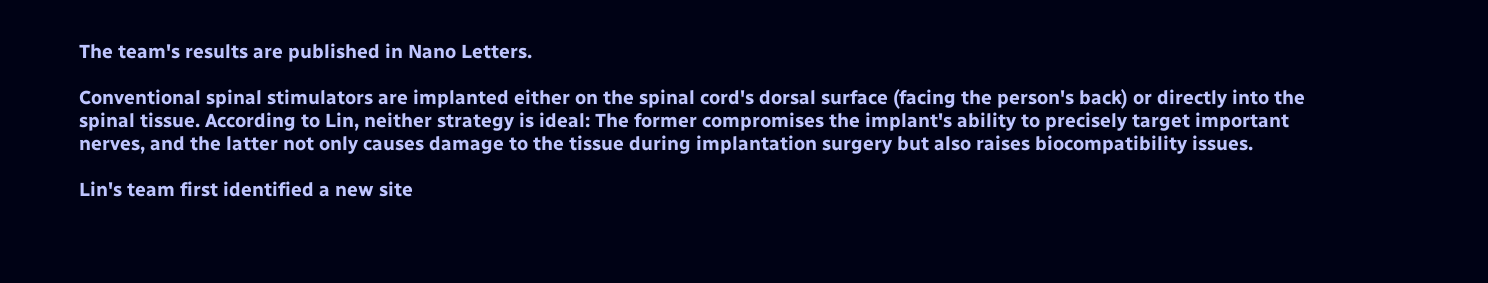The team's results are published in Nano Letters.

Conventional spinal stimulators are implanted either on the spinal cord's dorsal surface (facing the person's back) or directly into the spinal tissue. According to Lin, neither strategy is ideal: The former compromises the implant's ability to precisely target important nerves, and the latter not only causes damage to the tissue during implantation surgery but also raises biocompatibility issues.

Lin's team first identified a new site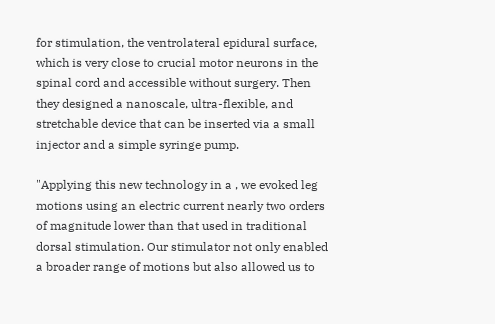for stimulation, the ventrolateral epidural surface, which is very close to crucial motor neurons in the spinal cord and accessible without surgery. Then they designed a nanoscale, ultra-flexible, and stretchable device that can be inserted via a small injector and a simple syringe pump.

"Applying this new technology in a , we evoked leg motions using an electric current nearly two orders of magnitude lower than that used in traditional dorsal stimulation. Our stimulator not only enabled a broader range of motions but also allowed us to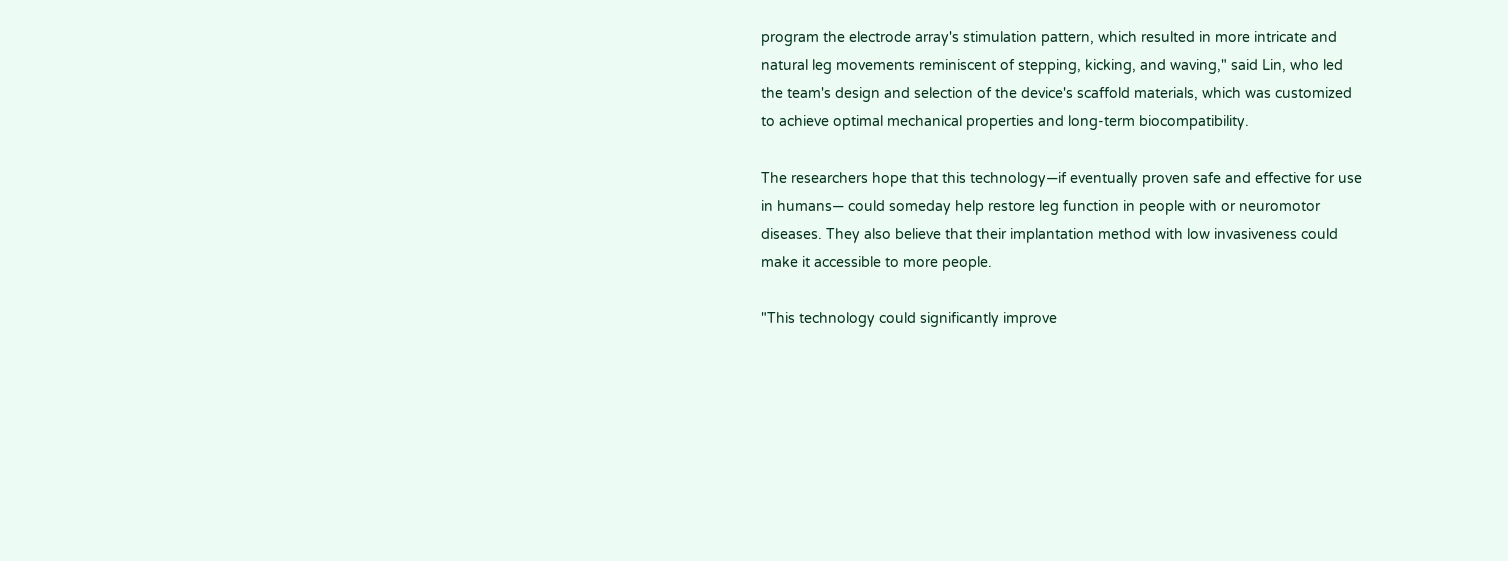program the electrode array's stimulation pattern, which resulted in more intricate and natural leg movements reminiscent of stepping, kicking, and waving," said Lin, who led the team's design and selection of the device's scaffold materials, which was customized to achieve optimal mechanical properties and long-term biocompatibility.

The researchers hope that this technology—if eventually proven safe and effective for use in humans— could someday help restore leg function in people with or neuromotor diseases. They also believe that their implantation method with low invasiveness could make it accessible to more people.

"This technology could significantly improve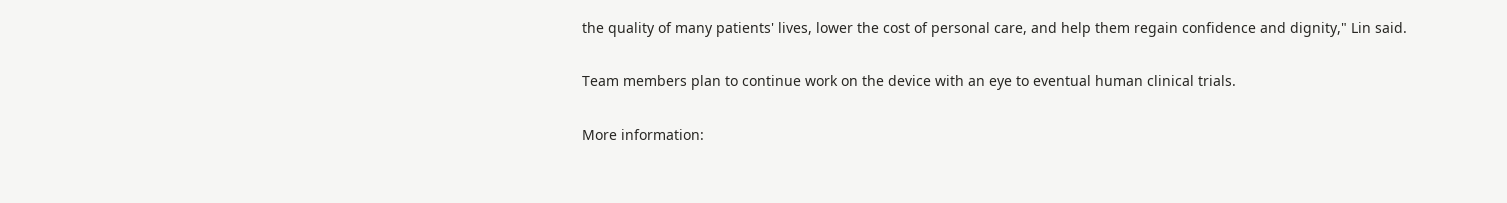the quality of many patients' lives, lower the cost of personal care, and help them regain confidence and dignity," Lin said.

Team members plan to continue work on the device with an eye to eventual human clinical trials.

More information: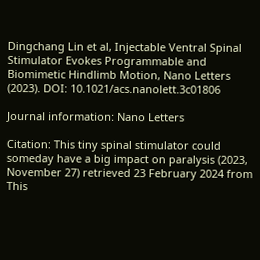Dingchang Lin et al, Injectable Ventral Spinal Stimulator Evokes Programmable and Biomimetic Hindlimb Motion, Nano Letters (2023). DOI: 10.1021/acs.nanolett.3c01806

Journal information: Nano Letters

Citation: This tiny spinal stimulator could someday have a big impact on paralysis (2023, November 27) retrieved 23 February 2024 from
This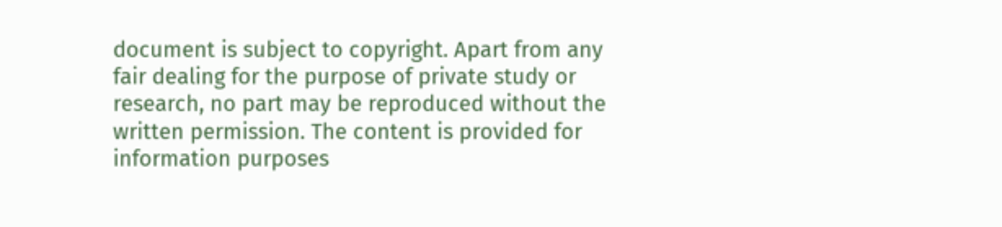document is subject to copyright. Apart from any fair dealing for the purpose of private study or research, no part may be reproduced without the written permission. The content is provided for information purposes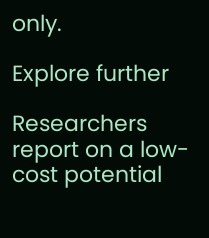only.

Explore further

Researchers report on a low-cost potential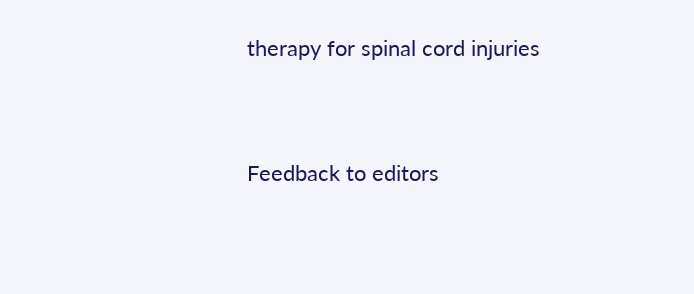therapy for spinal cord injuries


Feedback to editors